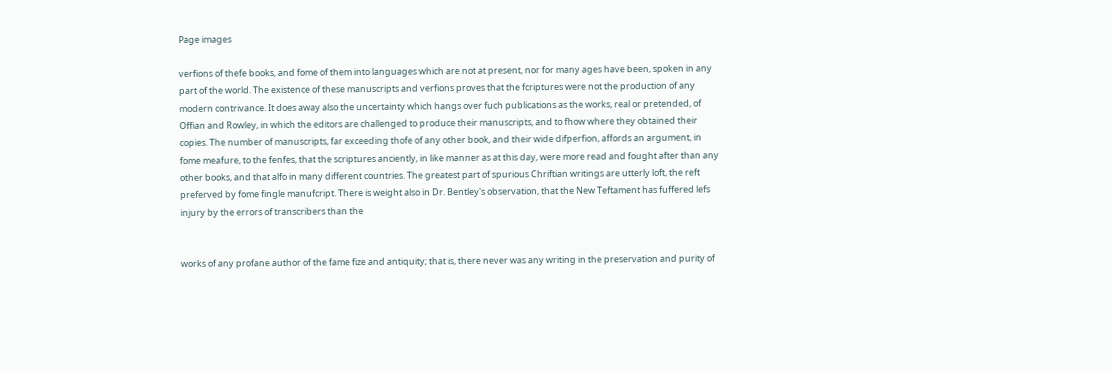Page images

verfions of thefe books, and fome of them into languages which are not at present, nor for many ages have been, spoken in any part of the world. The existence of these manuscripts and verfions proves that the fcriptures were not the production of any modern contrivance. It does away also the uncertainty which hangs over fuch publications as the works, real or pretended, of Offian and Rowley, in which the editors are challenged to produce their manuscripts, and to fhow where they obtained their copies. The number of manuscripts, far exceeding thofe of any other book, and their wide difperfion, affords an argument, in fome meafure, to the fenfes, that the scriptures anciently, in like manner as at this day, were more read and fought after than any other books, and that alfo in many different countries. The greatest part of spurious Chriftian writings are utterly loft, the reft preferved by fome fingle manufcript. There is weight also in Dr. Bentley's observation, that the New Teftament has fuffered lefs injury by the errors of transcribers than the


works of any profane author of the fame fize and antiquity; that is, there never was any writing in the preservation and purity of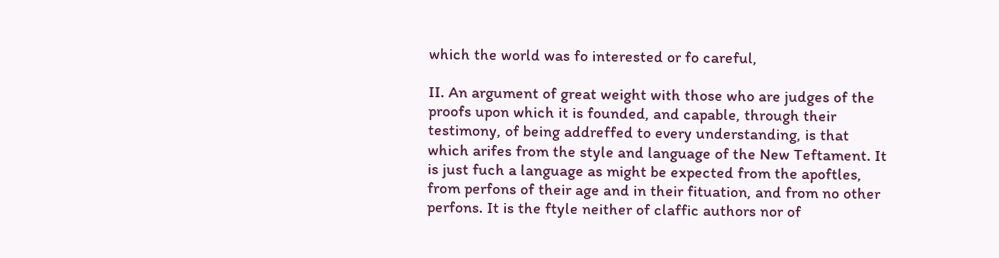which the world was fo interested or fo careful,

II. An argument of great weight with those who are judges of the proofs upon which it is founded, and capable, through their testimony, of being addreffed to every understanding, is that which arifes from the style and language of the New Teftament. It is just fuch a language as might be expected from the apoftles, from perfons of their age and in their fituation, and from no other perfons. It is the ftyle neither of claffic authors nor of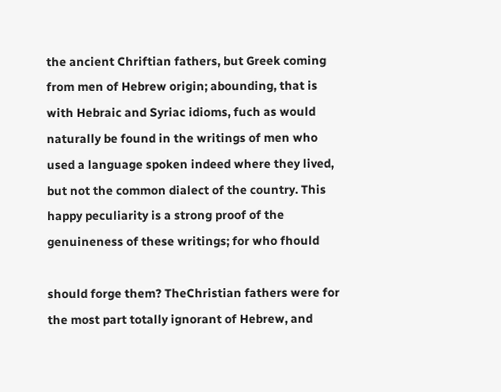the ancient Chriftian fathers, but Greek coming from men of Hebrew origin; abounding, that is with Hebraic and Syriac idioms, fuch as would naturally be found in the writings of men who used a language spoken indeed where they lived, but not the common dialect of the country. This happy peculiarity is a strong proof of the genuineness of these writings; for who fhould

should forge them? TheChristian fathers were for the most part totally ignorant of Hebrew, and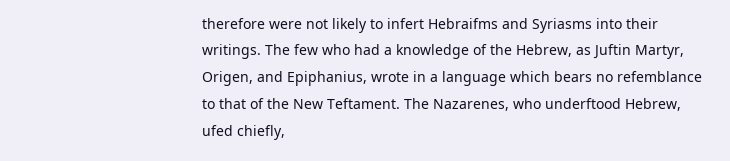therefore were not likely to infert Hebraifms and Syriasms into their writings. The few who had a knowledge of the Hebrew, as Juftin Martyr, Origen, and Epiphanius, wrote in a language which bears no refemblance to that of the New Teftament. The Nazarenes, who underftood Hebrew, ufed chiefly,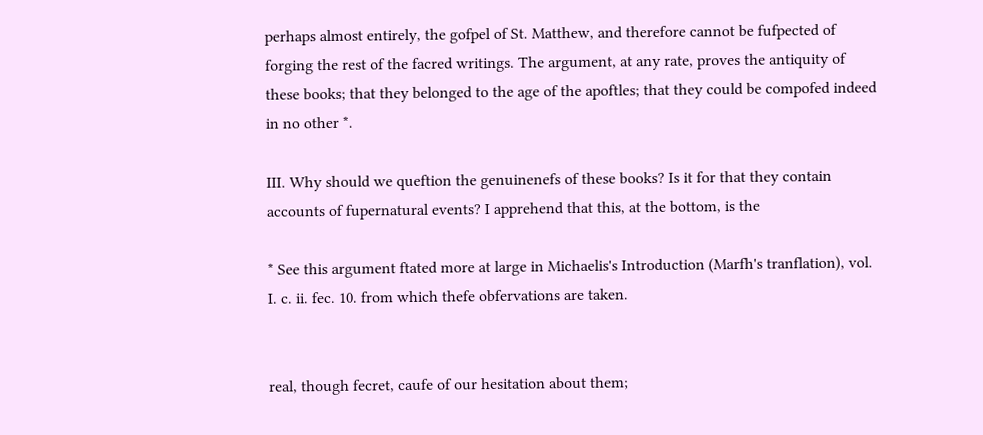perhaps almost entirely, the gofpel of St. Matthew, and therefore cannot be fufpected of forging the rest of the facred writings. The argument, at any rate, proves the antiquity of these books; that they belonged to the age of the apoftles; that they could be compofed indeed in no other *.

III. Why should we queftion the genuinenefs of these books? Is it for that they contain accounts of fupernatural events? I apprehend that this, at the bottom, is the

* See this argument ftated more at large in Michaelis's Introduction (Marfh's tranflation), vol. I. c. ii. fec. 10. from which thefe obfervations are taken.


real, though fecret, caufe of our hesitation about them;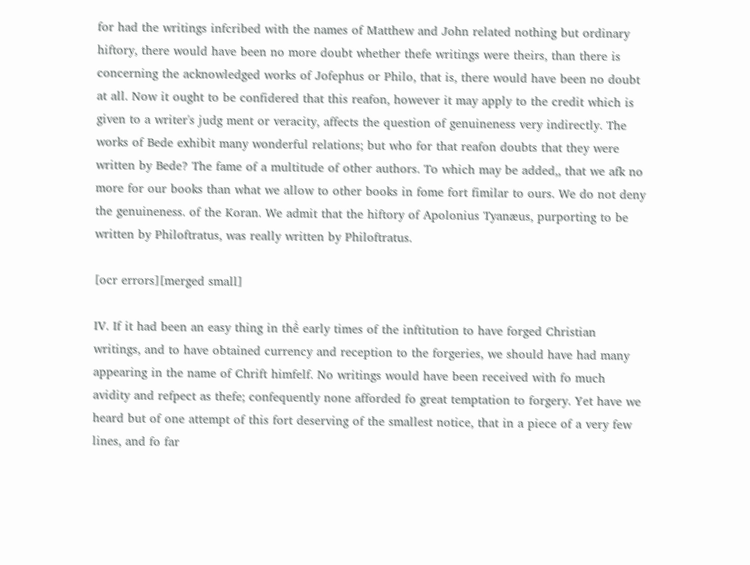for had the writings infcribed with the names of Matthew and John related nothing but ordinary hiftory, there would have been no more doubt whether thefe writings were theirs, than there is concerning the acknowledged works of Jofephus or Philo, that is, there would have been no doubt at all. Now it ought to be confidered that this reafon, however it may apply to the credit which is given to a writer's judg ment or veracity, affects the question of genuineness very indirectly. The works of Bede exhibit many wonderful relations; but who for that reafon doubts that they were written by Bede? The fame of a multitude of other authors. To which may be added,, that we afk no more for our books than what we allow to other books in fome fort fimilar to ours. We do not deny the genuineness. of the Koran. We admit that the hiftory of Apolonius Tyanæus, purporting to be written by Philoftratus, was really written by Philoftratus.

[ocr errors][merged small]

IV. If it had been an easy thing in thể early times of the inftitution to have forged Christian writings, and to have obtained currency and reception to the forgeries, we should have had many appearing in the name of Chrift himfelf. No writings would have been received with fo much avidity and refpect as thefe; confequently none afforded fo great temptation to forgery. Yet have we heard but of one attempt of this fort deserving of the smallest notice, that in a piece of a very few lines, and fo far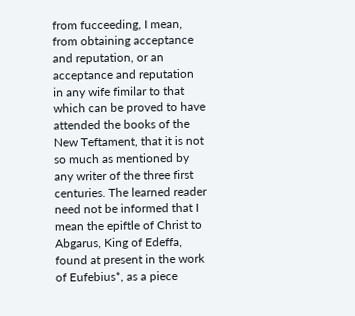from fucceeding, I mean, from obtaining acceptance and reputation, or an acceptance and reputation in any wife fimilar to that which can be proved to have attended the books of the New Teftament, that it is not so much as mentioned by any writer of the three first centuries. The learned reader need not be informed that I mean the epiftle of Christ to Abgarus, King of Edeffa, found at present in the work of Eufebius*, as a piece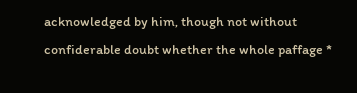acknowledged by him, though not without confiderable doubt whether the whole paffage *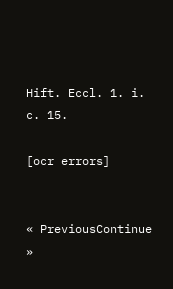Hift. Eccl. 1. i. c. 15.

[ocr errors]


« PreviousContinue »